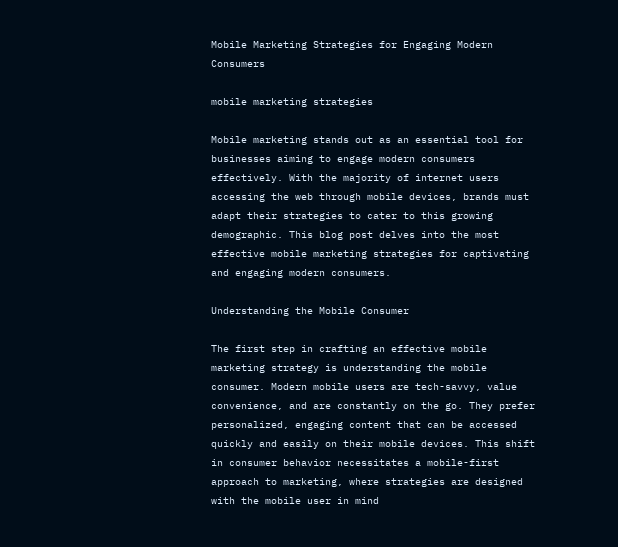Mobile Marketing Strategies for Engaging Modern Consumers

mobile marketing strategies

Mobile marketing stands out as an essential tool for businesses aiming to engage modern consumers effectively. With the majority of internet users accessing the web through mobile devices, brands must adapt their strategies to cater to this growing demographic. This blog post delves into the most effective mobile marketing strategies for captivating and engaging modern consumers.

Understanding the Mobile Consumer

The first step in crafting an effective mobile marketing strategy is understanding the mobile consumer. Modern mobile users are tech-savvy, value convenience, and are constantly on the go. They prefer personalized, engaging content that can be accessed quickly and easily on their mobile devices. This shift in consumer behavior necessitates a mobile-first approach to marketing, where strategies are designed with the mobile user in mind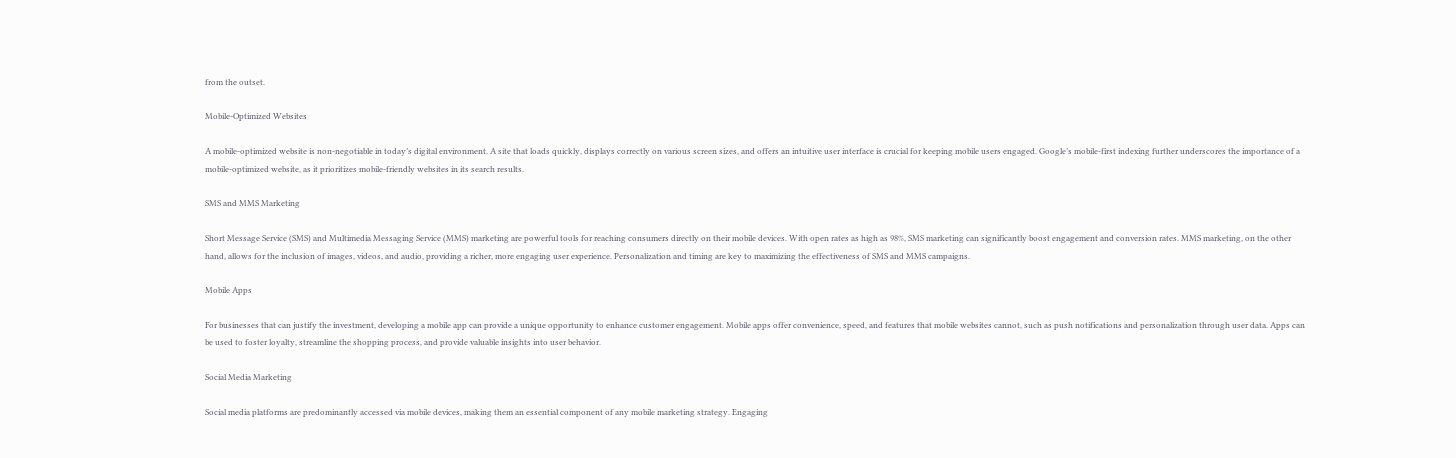from the outset.

Mobile-Optimized Websites

A mobile-optimized website is non-negotiable in today’s digital environment. A site that loads quickly, displays correctly on various screen sizes, and offers an intuitive user interface is crucial for keeping mobile users engaged. Google’s mobile-first indexing further underscores the importance of a mobile-optimized website, as it prioritizes mobile-friendly websites in its search results.

SMS and MMS Marketing

Short Message Service (SMS) and Multimedia Messaging Service (MMS) marketing are powerful tools for reaching consumers directly on their mobile devices. With open rates as high as 98%, SMS marketing can significantly boost engagement and conversion rates. MMS marketing, on the other hand, allows for the inclusion of images, videos, and audio, providing a richer, more engaging user experience. Personalization and timing are key to maximizing the effectiveness of SMS and MMS campaigns.

Mobile Apps

For businesses that can justify the investment, developing a mobile app can provide a unique opportunity to enhance customer engagement. Mobile apps offer convenience, speed, and features that mobile websites cannot, such as push notifications and personalization through user data. Apps can be used to foster loyalty, streamline the shopping process, and provide valuable insights into user behavior.

Social Media Marketing

Social media platforms are predominantly accessed via mobile devices, making them an essential component of any mobile marketing strategy. Engaging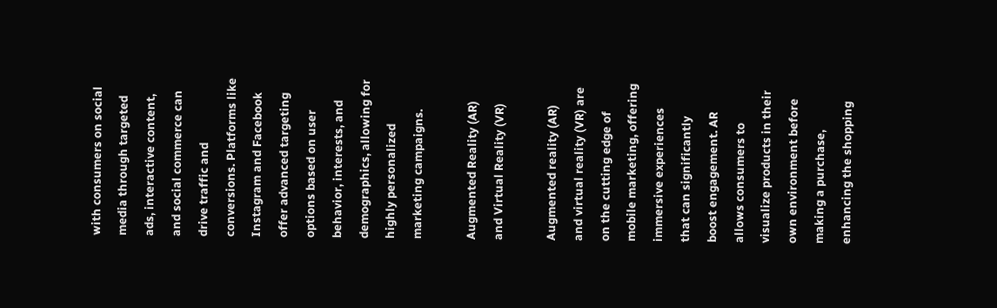with consumers on social media through targeted ads, interactive content, and social commerce can drive traffic and conversions. Platforms like Instagram and Facebook offer advanced targeting options based on user behavior, interests, and demographics, allowing for highly personalized marketing campaigns.

Augmented Reality (AR) and Virtual Reality (VR)

Augmented reality (AR) and virtual reality (VR) are on the cutting edge of mobile marketing, offering immersive experiences that can significantly boost engagement. AR allows consumers to visualize products in their own environment before making a purchase, enhancing the shopping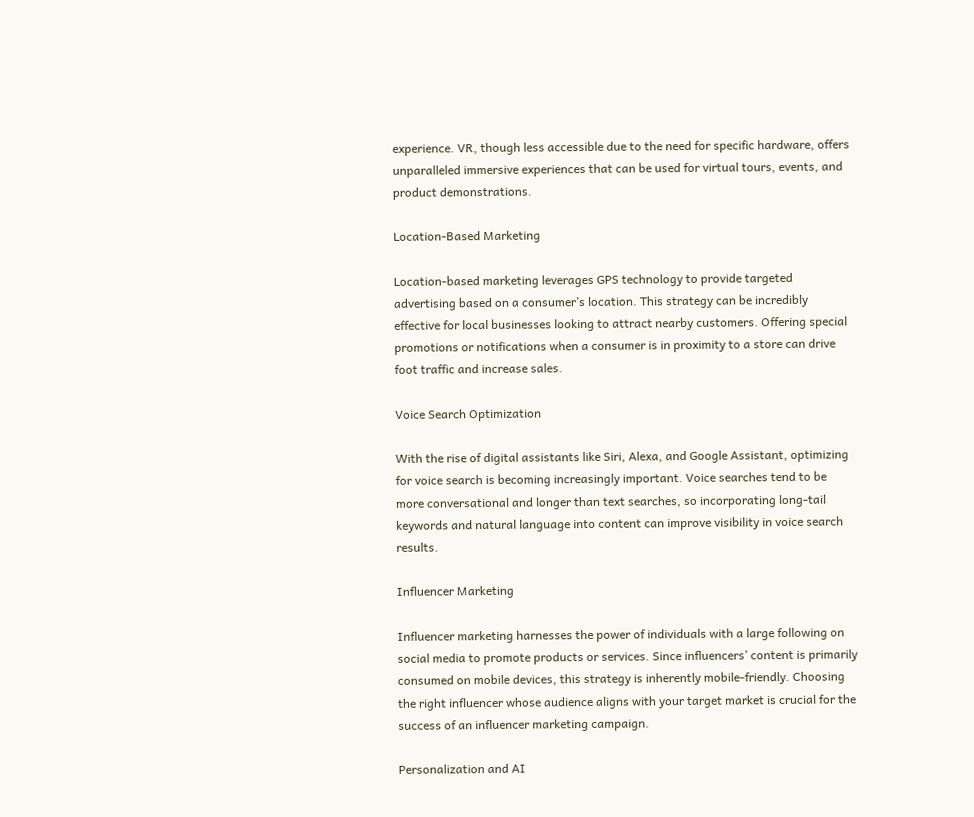experience. VR, though less accessible due to the need for specific hardware, offers unparalleled immersive experiences that can be used for virtual tours, events, and product demonstrations.

Location-Based Marketing

Location-based marketing leverages GPS technology to provide targeted advertising based on a consumer’s location. This strategy can be incredibly effective for local businesses looking to attract nearby customers. Offering special promotions or notifications when a consumer is in proximity to a store can drive foot traffic and increase sales.

Voice Search Optimization

With the rise of digital assistants like Siri, Alexa, and Google Assistant, optimizing for voice search is becoming increasingly important. Voice searches tend to be more conversational and longer than text searches, so incorporating long-tail keywords and natural language into content can improve visibility in voice search results.

Influencer Marketing

Influencer marketing harnesses the power of individuals with a large following on social media to promote products or services. Since influencers’ content is primarily consumed on mobile devices, this strategy is inherently mobile-friendly. Choosing the right influencer whose audience aligns with your target market is crucial for the success of an influencer marketing campaign.

Personalization and AI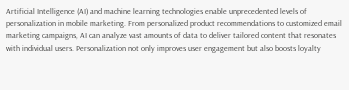Artificial Intelligence (AI) and machine learning technologies enable unprecedented levels of personalization in mobile marketing. From personalized product recommendations to customized email marketing campaigns, AI can analyze vast amounts of data to deliver tailored content that resonates with individual users. Personalization not only improves user engagement but also boosts loyalty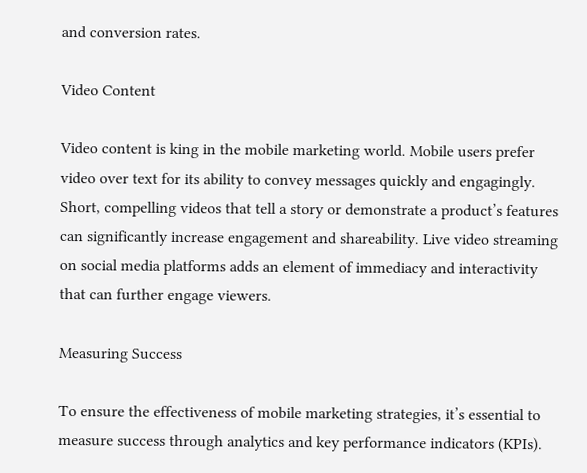and conversion rates.

Video Content

Video content is king in the mobile marketing world. Mobile users prefer video over text for its ability to convey messages quickly and engagingly. Short, compelling videos that tell a story or demonstrate a product’s features can significantly increase engagement and shareability. Live video streaming on social media platforms adds an element of immediacy and interactivity that can further engage viewers.

Measuring Success

To ensure the effectiveness of mobile marketing strategies, it’s essential to measure success through analytics and key performance indicators (KPIs).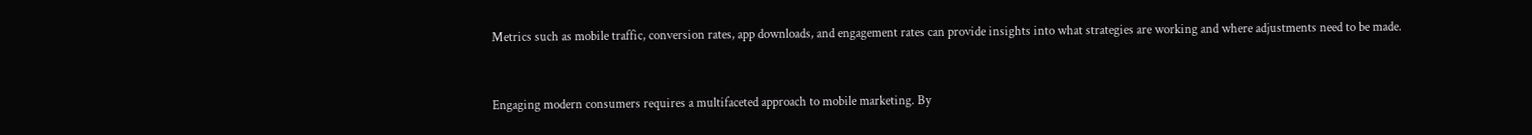Metrics such as mobile traffic, conversion rates, app downloads, and engagement rates can provide insights into what strategies are working and where adjustments need to be made.


Engaging modern consumers requires a multifaceted approach to mobile marketing. By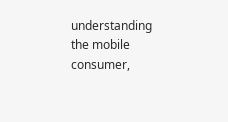understanding the mobile consumer,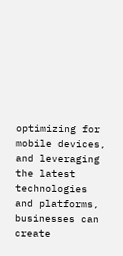optimizing for mobile devices, and leveraging the latest technologies and platforms, businesses can create